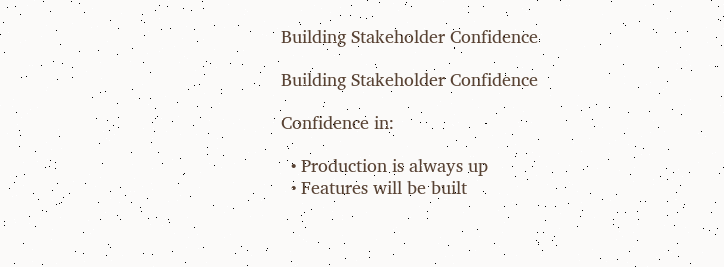Building Stakeholder Confidence

Building Stakeholder Confidence

Confidence in:

  • Production is always up
  • Features will be built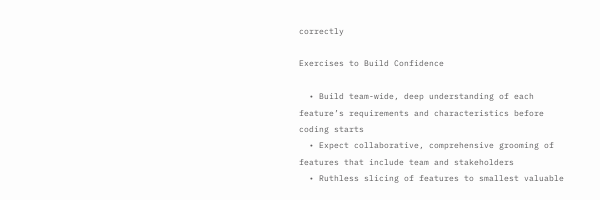correctly

Exercises to Build Confidence

  • Build team-wide, deep understanding of each feature’s requirements and characteristics before coding starts
  • Expect collaborative, comprehensive grooming of features that include team and stakeholders
  • Ruthless slicing of features to smallest valuable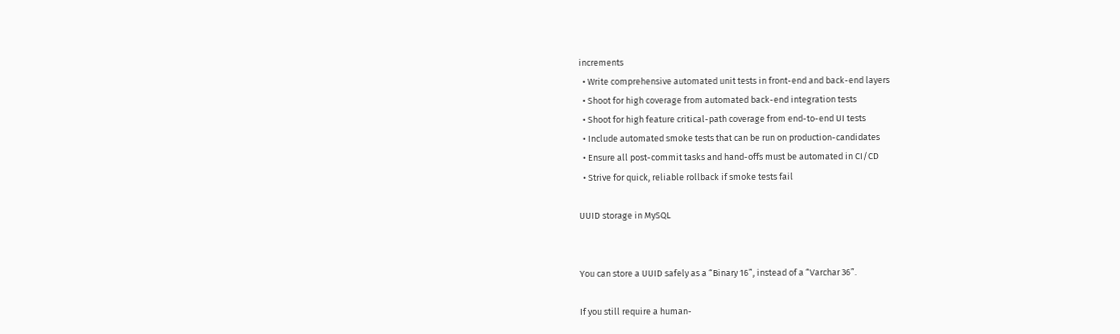increments
  • Write comprehensive automated unit tests in front-end and back-end layers
  • Shoot for high coverage from automated back-end integration tests
  • Shoot for high feature critical-path coverage from end-to-end UI tests
  • Include automated smoke tests that can be run on production-candidates
  • Ensure all post-commit tasks and hand-offs must be automated in CI/CD
  • Strive for quick, reliable rollback if smoke tests fail

UUID storage in MySQL


You can store a UUID safely as a “Binary 16”, instead of a “Varchar 36”.

If you still require a human-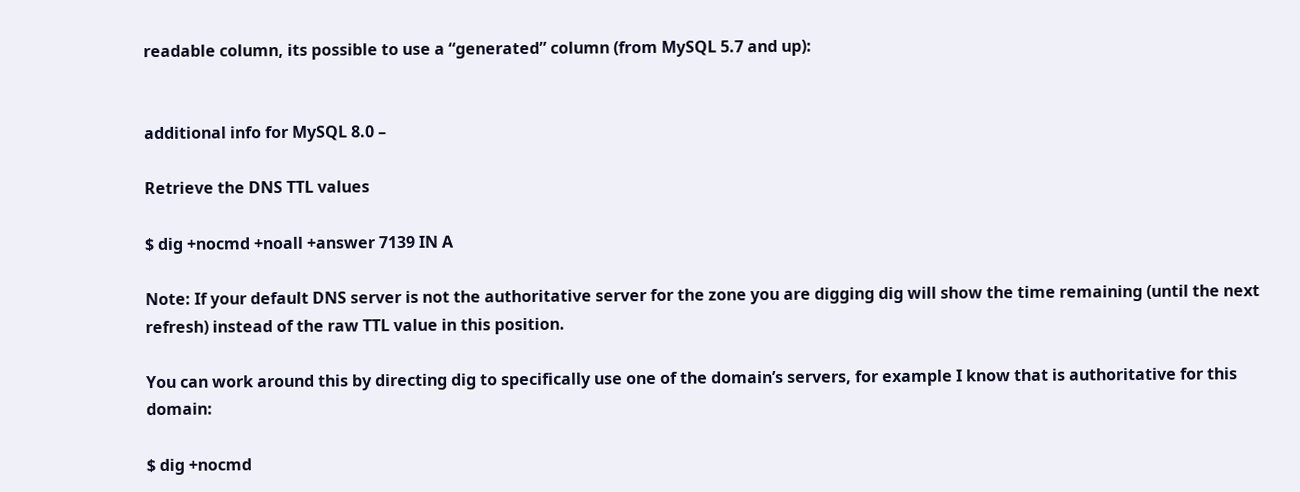readable column, its possible to use a “generated” column (from MySQL 5.7 and up):


additional info for MySQL 8.0 –

Retrieve the DNS TTL values

$ dig +nocmd +noall +answer 7139 IN A

Note: If your default DNS server is not the authoritative server for the zone you are digging dig will show the time remaining (until the next refresh) instead of the raw TTL value in this position.

You can work around this by directing dig to specifically use one of the domain’s servers, for example I know that is authoritative for this domain:

$ dig +nocmd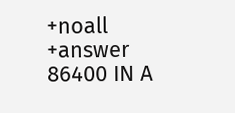+noall +answer 86400 IN A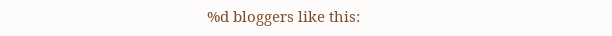%d bloggers like this: